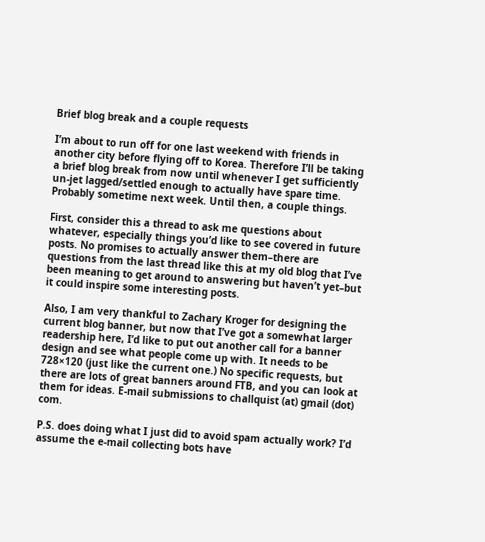Brief blog break and a couple requests

I’m about to run off for one last weekend with friends in another city before flying off to Korea. Therefore I’ll be taking a brief blog break from now until whenever I get sufficiently un-jet lagged/settled enough to actually have spare time. Probably sometime next week. Until then, a couple things.

First, consider this a thread to ask me questions about whatever, especially things you’d like to see covered in future posts. No promises to actually answer them–there are questions from the last thread like this at my old blog that I’ve been meaning to get around to answering but haven’t yet–but it could inspire some interesting posts.

Also, I am very thankful to Zachary Kroger for designing the current blog banner, but now that I’ve got a somewhat larger readership here, I’d like to put out another call for a banner design and see what people come up with. It needs to be 728×120 (just like the current one.) No specific requests, but there are lots of great banners around FTB, and you can look at them for ideas. E-mail submissions to challquist (at) gmail (dot) com.

P.S. does doing what I just did to avoid spam actually work? I’d assume the e-mail collecting bots have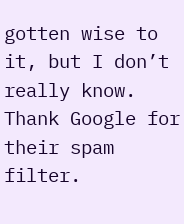gotten wise to it, but I don’t really know. Thank Google for their spam filter.